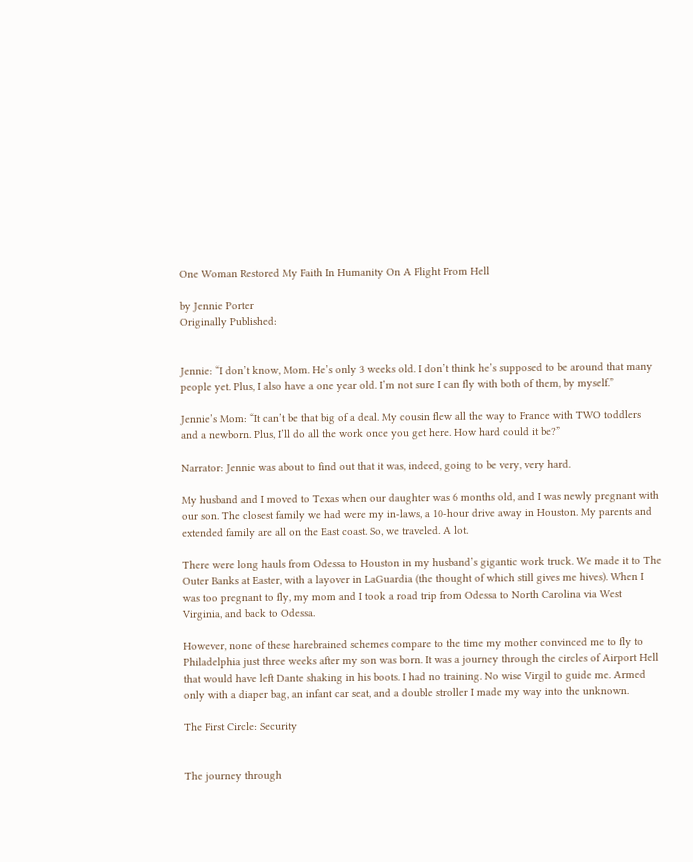One Woman Restored My Faith In Humanity On A Flight From Hell

by Jennie Porter
Originally Published:


Jennie: “I don’t know, Mom. He’s only 3 weeks old. I don’t think he’s supposed to be around that many people yet. Plus, I also have a one year old. I’m not sure I can fly with both of them, by myself.”

Jennie’s Mom: “It can’t be that big of a deal. My cousin flew all the way to France with TWO toddlers and a newborn. Plus, I’ll do all the work once you get here. How hard could it be?”

Narrator: Jennie was about to find out that it was, indeed, going to be very, very hard.

My husband and I moved to Texas when our daughter was 6 months old, and I was newly pregnant with our son. The closest family we had were my in-laws, a 10-hour drive away in Houston. My parents and extended family are all on the East coast. So, we traveled. A lot.

There were long hauls from Odessa to Houston in my husband’s gigantic work truck. We made it to The Outer Banks at Easter, with a layover in LaGuardia (the thought of which still gives me hives). When I was too pregnant to fly, my mom and I took a road trip from Odessa to North Carolina via West Virginia, and back to Odessa.

However, none of these harebrained schemes compare to the time my mother convinced me to fly to Philadelphia just three weeks after my son was born. It was a journey through the circles of Airport Hell that would have left Dante shaking in his boots. I had no training. No wise Virgil to guide me. Armed only with a diaper bag, an infant car seat, and a double stroller I made my way into the unknown.

The First Circle: Security


The journey through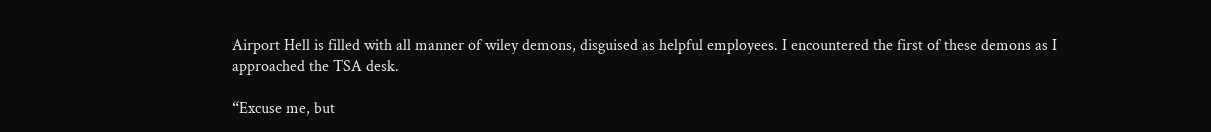Airport Hell is filled with all manner of wiley demons, disguised as helpful employees. I encountered the first of these demons as I approached the TSA desk.

“Excuse me, but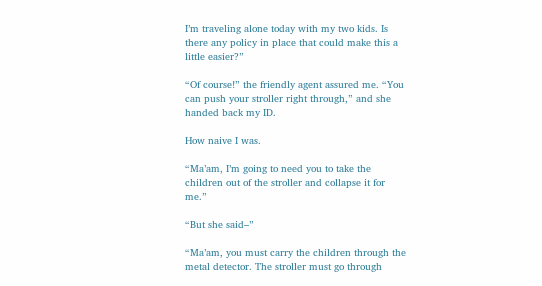I’m traveling alone today with my two kids. Is there any policy in place that could make this a little easier?”

“Of course!” the friendly agent assured me. “You can push your stroller right through,” and she handed back my ID.

How naive I was.

“Ma’am, I’m going to need you to take the children out of the stroller and collapse it for me.”

“But she said–”

“Ma’am, you must carry the children through the metal detector. The stroller must go through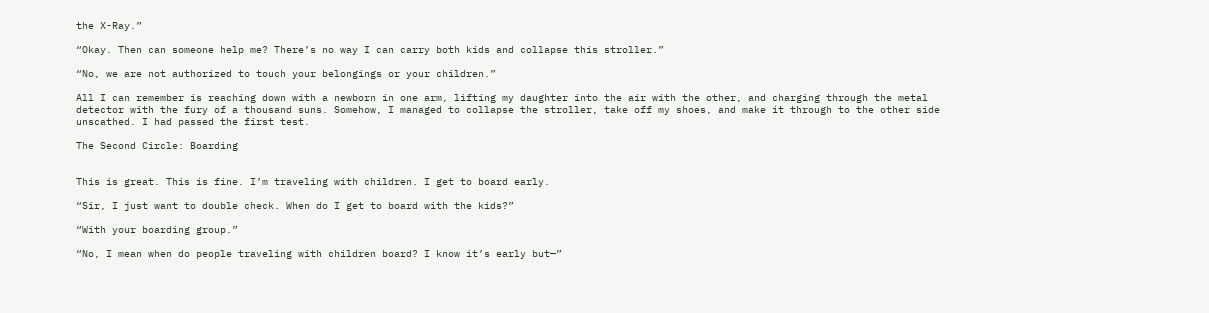the X-Ray.”

“Okay. Then can someone help me? There’s no way I can carry both kids and collapse this stroller.”

“No, we are not authorized to touch your belongings or your children.”

All I can remember is reaching down with a newborn in one arm, lifting my daughter into the air with the other, and charging through the metal detector with the fury of a thousand suns. Somehow, I managed to collapse the stroller, take off my shoes, and make it through to the other side unscathed. I had passed the first test.

The Second Circle: Boarding


This is great. This is fine. I’m traveling with children. I get to board early.

“Sir, I just want to double check. When do I get to board with the kids?”

“With your boarding group.”

“No, I mean when do people traveling with children board? I know it’s early but—”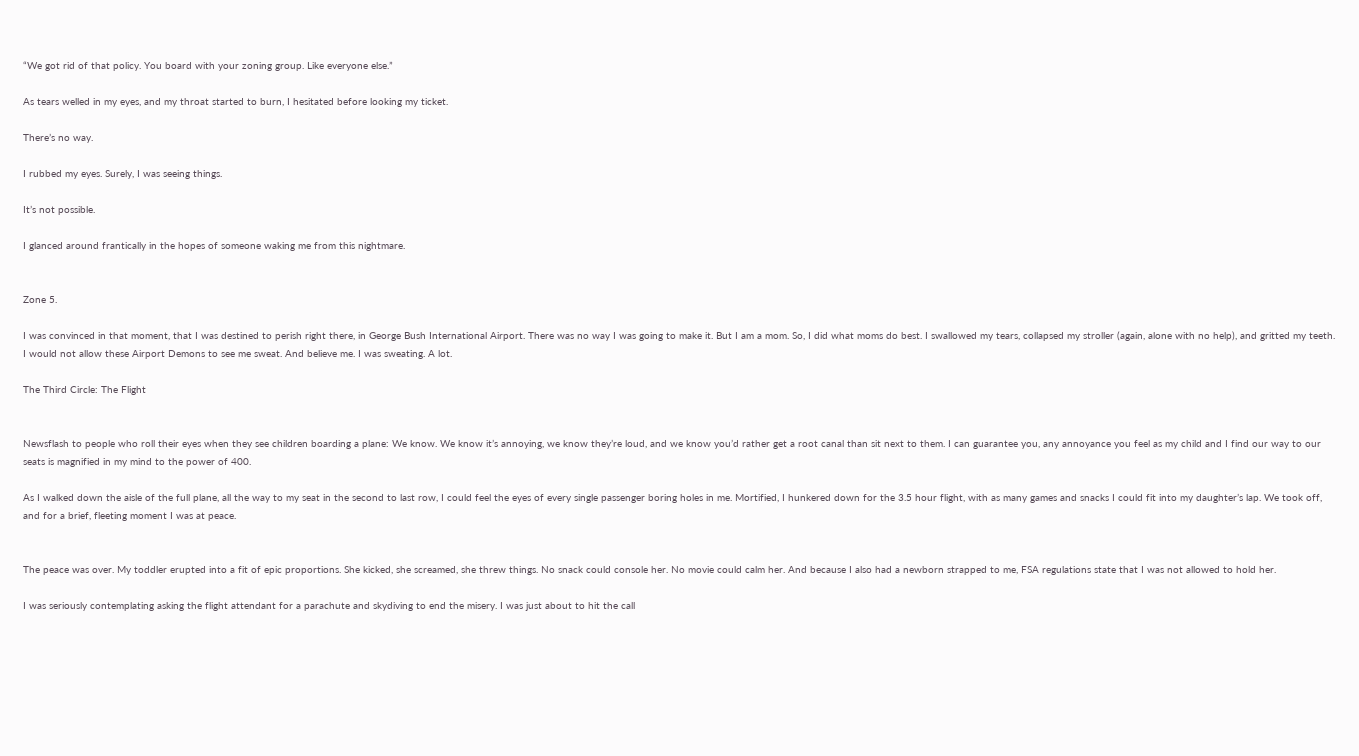“We got rid of that policy. You board with your zoning group. Like everyone else.”

As tears welled in my eyes, and my throat started to burn, I hesitated before looking my ticket.

There’s no way.

I rubbed my eyes. Surely, I was seeing things.

It’s not possible.

I glanced around frantically in the hopes of someone waking me from this nightmare.


Zone 5.

I was convinced in that moment, that I was destined to perish right there, in George Bush International Airport. There was no way I was going to make it. But I am a mom. So, I did what moms do best. I swallowed my tears, collapsed my stroller (again, alone with no help), and gritted my teeth. I would not allow these Airport Demons to see me sweat. And believe me. I was sweating. A lot.

The Third Circle: The Flight


Newsflash to people who roll their eyes when they see children boarding a plane: We know. We know it’s annoying, we know they’re loud, and we know you’d rather get a root canal than sit next to them. I can guarantee you, any annoyance you feel as my child and I find our way to our seats is magnified in my mind to the power of 400.

As I walked down the aisle of the full plane, all the way to my seat in the second to last row, I could feel the eyes of every single passenger boring holes in me. Mortified, I hunkered down for the 3.5 hour flight, with as many games and snacks I could fit into my daughter’s lap. We took off, and for a brief, fleeting moment I was at peace.


The peace was over. My toddler erupted into a fit of epic proportions. She kicked, she screamed, she threw things. No snack could console her. No movie could calm her. And because I also had a newborn strapped to me, FSA regulations state that I was not allowed to hold her.

I was seriously contemplating asking the flight attendant for a parachute and skydiving to end the misery. I was just about to hit the call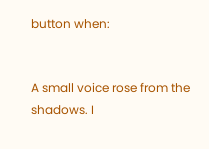button when:


A small voice rose from the shadows. I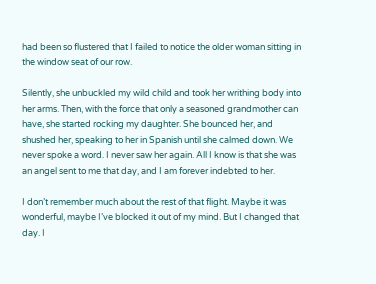had been so flustered that I failed to notice the older woman sitting in the window seat of our row.

Silently, she unbuckled my wild child and took her writhing body into her arms. Then, with the force that only a seasoned grandmother can have, she started rocking my daughter. She bounced her, and shushed her, speaking to her in Spanish until she calmed down. We never spoke a word. I never saw her again. All I know is that she was an angel sent to me that day, and I am forever indebted to her.

I don’t remember much about the rest of that flight. Maybe it was wonderful, maybe I’ve blocked it out of my mind. But I changed that day. I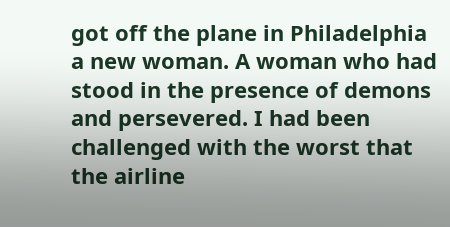got off the plane in Philadelphia a new woman. A woman who had stood in the presence of demons and persevered. I had been challenged with the worst that the airline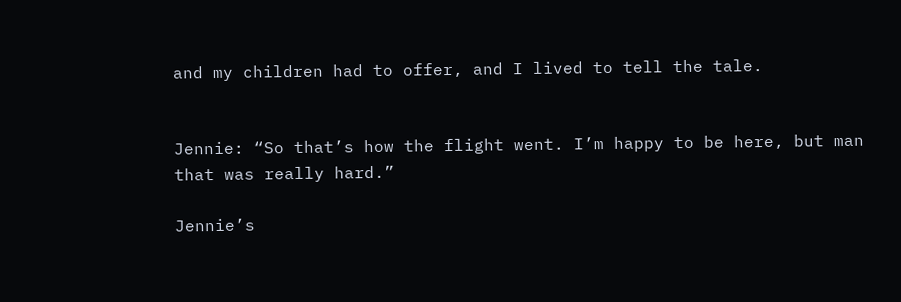and my children had to offer, and I lived to tell the tale.


Jennie: “So that’s how the flight went. I’m happy to be here, but man that was really hard.”

Jennie’s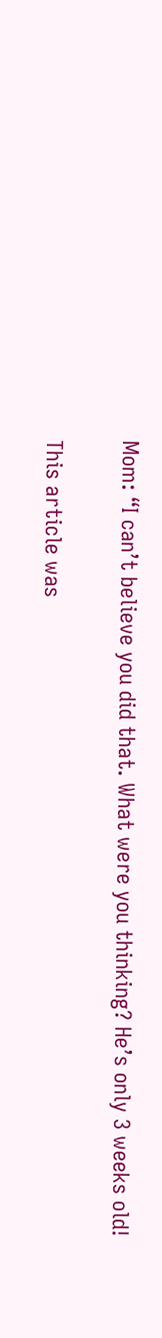Mom: “I can’t believe you did that. What were you thinking? He’s only 3 weeks old!

This article was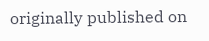originally published on